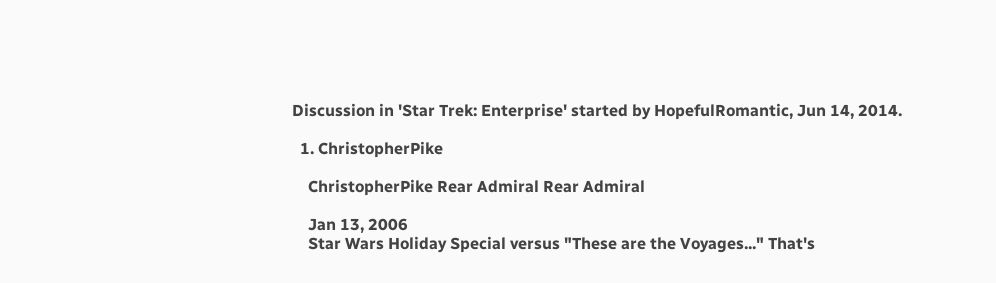Discussion in 'Star Trek: Enterprise' started by HopefulRomantic, Jun 14, 2014.

  1. ChristopherPike

    ChristopherPike Rear Admiral Rear Admiral

    Jan 13, 2006
    Star Wars Holiday Special versus "These are the Voyages..." That's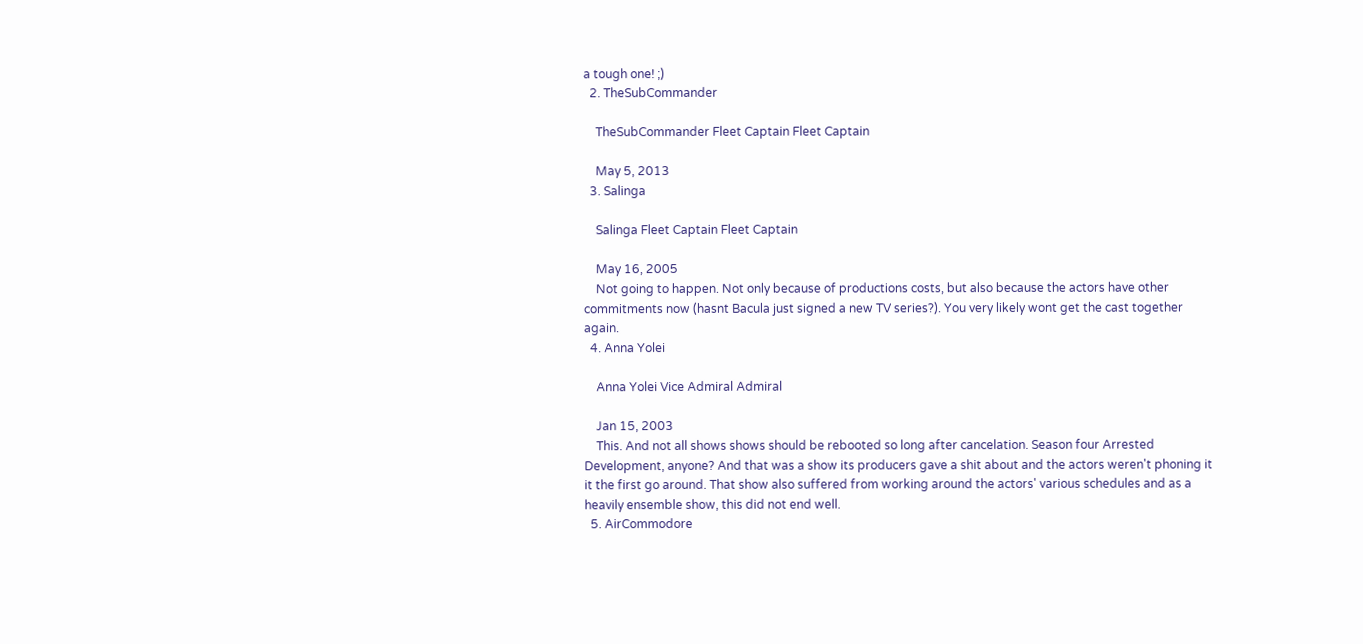a tough one! ;)
  2. TheSubCommander

    TheSubCommander Fleet Captain Fleet Captain

    May 5, 2013
  3. Salinga

    Salinga Fleet Captain Fleet Captain

    May 16, 2005
    Not going to happen. Not only because of productions costs, but also because the actors have other commitments now (hasnt Bacula just signed a new TV series?). You very likely wont get the cast together again.
  4. Anna Yolei

    Anna Yolei Vice Admiral Admiral

    Jan 15, 2003
    This. And not all shows shows should be rebooted so long after cancelation. Season four Arrested Development, anyone? And that was a show its producers gave a shit about and the actors weren't phoning it it the first go around. That show also suffered from working around the actors' various schedules and as a heavily ensemble show, this did not end well.
  5. AirCommodore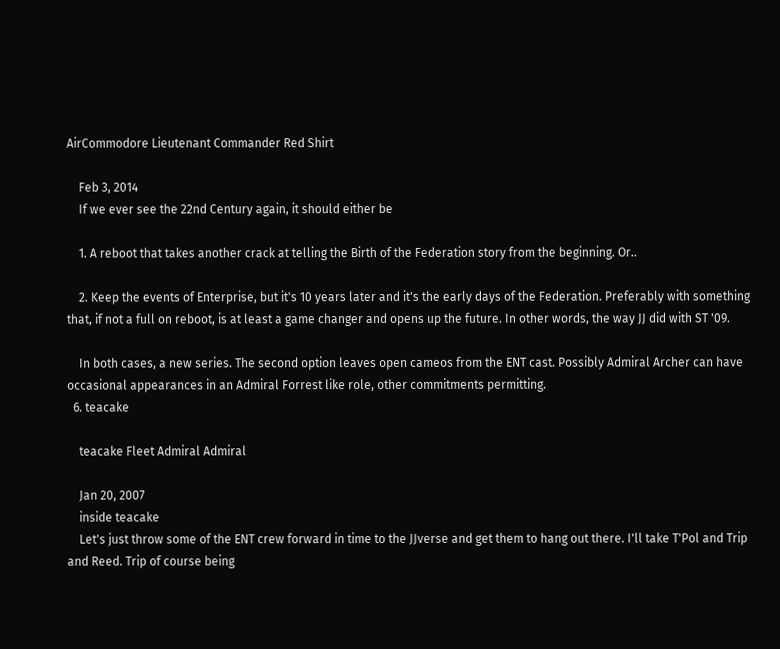AirCommodore Lieutenant Commander Red Shirt

    Feb 3, 2014
    If we ever see the 22nd Century again, it should either be

    1. A reboot that takes another crack at telling the Birth of the Federation story from the beginning. Or..

    2. Keep the events of Enterprise, but it's 10 years later and it's the early days of the Federation. Preferably with something that, if not a full on reboot, is at least a game changer and opens up the future. In other words, the way JJ did with ST '09.

    In both cases, a new series. The second option leaves open cameos from the ENT cast. Possibly Admiral Archer can have occasional appearances in an Admiral Forrest like role, other commitments permitting.
  6. teacake

    teacake Fleet Admiral Admiral

    Jan 20, 2007
    inside teacake
    Let's just throw some of the ENT crew forward in time to the JJverse and get them to hang out there. I'll take T'Pol and Trip and Reed. Trip of course being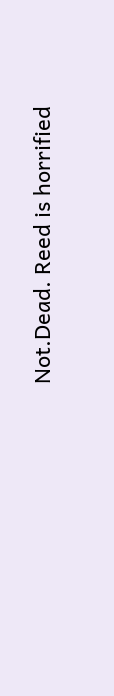Not.Dead. Reed is horrified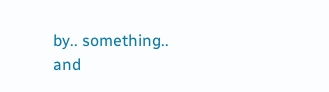by.. something.. and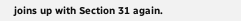joins up with Section 31 again.